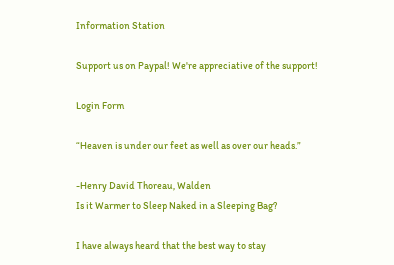Information Station

Support us on Paypal! We're appreciative of the support!

Login Form

“Heaven is under our feet as well as over our heads.”

-Henry David Thoreau, Walden
Is it Warmer to Sleep Naked in a Sleeping Bag?

I have always heard that the best way to stay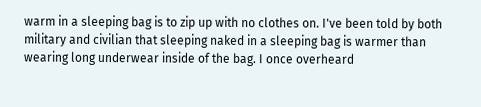warm in a sleeping bag is to zip up with no clothes on. I've been told by both military and civilian that sleeping naked in a sleeping bag is warmer than wearing long underwear inside of the bag. I once overheard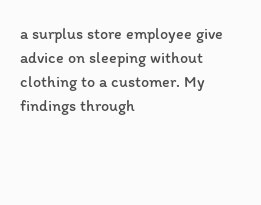a surplus store employee give advice on sleeping without clothing to a customer. My findings through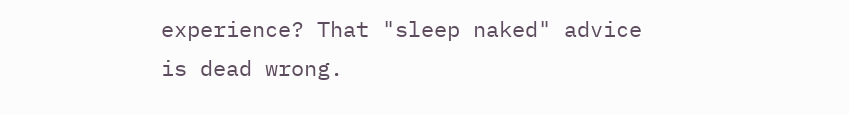experience? That "sleep naked" advice is dead wrong.